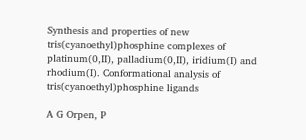Synthesis and properties of new tris(cyanoethyl)phosphine complexes of platinum(0,II), palladium(0,II), iridium(I) and rhodium(I). Conformational analysis of tris(cyanoethyl)phosphine ligands

A G Orpen, P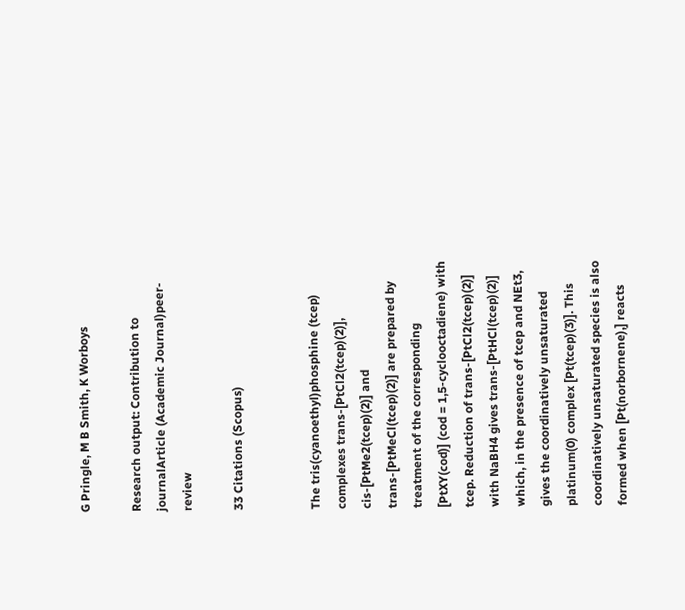G Pringle, M B Smith, K Worboys

Research output: Contribution to journalArticle (Academic Journal)peer-review

33 Citations (Scopus)


The tris(cyanoethyl)phosphine (tcep) complexes trans-[PtCl2(tcep)(2)], cis-[PtMe2(tcep)(2)] and trans-[PtMeCl(tcep)(2)] are prepared by treatment of the corresponding [PtXY(cod)] (cod = 1,5-cyclooctadiene) with tcep. Reduction of trans-[PtCl2(tcep)(2)] with NaBH4 gives trans-[PtHCl(tcep)(2)] which, in the presence of tcep and NEt3, gives the coordinatively unsaturated platinum(0) complex [Pt(tcep)(3)]. This coordinatively unsaturated species is also formed when [Pt(norbornene),] reacts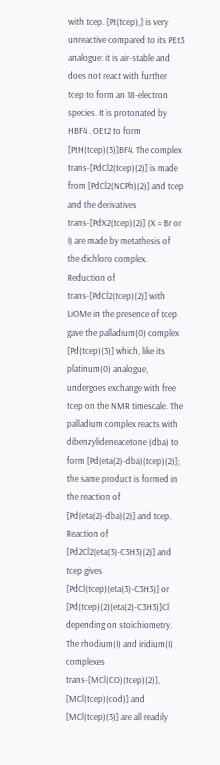with tcep. [Pt(tcep),] is very unreactive compared to its PEt3 analogue: it is air-stable and does not react with further tcep to form an 18-electron species. It is protonated by HBF4 . OEt2 to form [PtH(tcep)(3)]BF4. The complex trans-[PdCl2(tcep)(2)] is made from [PdCl2(NCPh)(2)] and tcep and the derivatives trans-[PdX2(tcep)(2)] (X = Br or I) are made by metathesis of the dichloro complex. Reduction of trans-[PdCl2(tcep)(2)] with LiOMe in the presence of tcep gave the palladium(0) complex [Pd(tcep)(3)] which, like its platinum(0) analogue, undergoes exchange with free tcep on the NMR timescale. The palladium complex reacts with dibenzylideneacetone (dba) to form [Pd(eta(2)-dba)(tcep)(2)]; the same product is formed in the reaction of [Pd(eta(2)-dba)(2)] and tcep. Reaction of [Pd2Cl2(eta(3)-C3H3)(2)] and tcep gives [PdCl(tcep)(eta(3)-C3H3)] or [Pd(tcep)(2)(eta(2)-C3H3)]Cl depending on stoichiometry. The rhodium(I) and iridium(I) complexes trans-[MCl(CO)(tcep)(2)], [MCl(tcep)(cod)] and [MCl(tcep)(3)] are all readily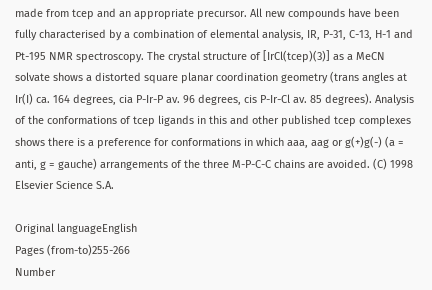made from tcep and an appropriate precursor. All new compounds have been fully characterised by a combination of elemental analysis, IR, P-31, C-13, H-1 and Pt-195 NMR spectroscopy. The crystal structure of [IrCl(tcep)(3)] as a MeCN solvate shows a distorted square planar coordination geometry (trans angles at Ir(I) ca. 164 degrees, cia P-Ir-P av. 96 degrees, cis P-Ir-Cl av. 85 degrees). Analysis of the conformations of tcep ligands in this and other published tcep complexes shows there is a preference for conformations in which aaa, aag or g(+)g(-) (a = anti, g = gauche) arrangements of the three M-P-C-C chains are avoided. (C) 1998 Elsevier Science S.A.

Original languageEnglish
Pages (from-to)255-266
Number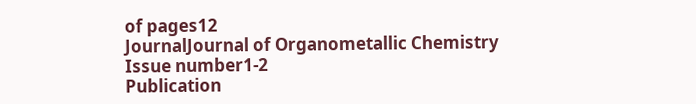of pages12
JournalJournal of Organometallic Chemistry
Issue number1-2
Publication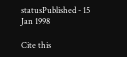statusPublished - 15 Jan 1998

Cite this